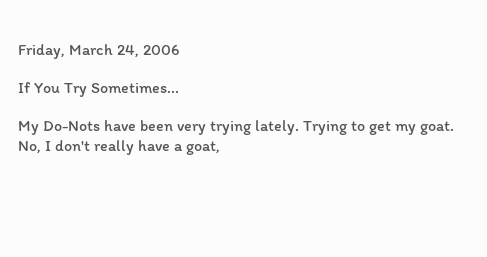Friday, March 24, 2006

If You Try Sometimes...

My Do-Nots have been very trying lately. Trying to get my goat.
No, I don't really have a goat,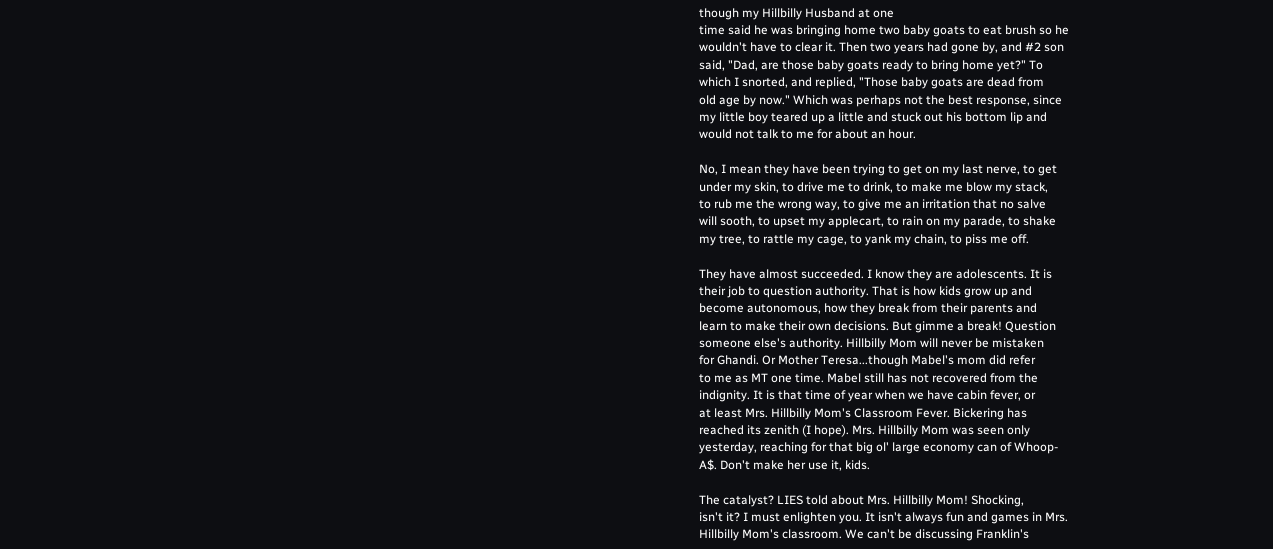though my Hillbilly Husband at one
time said he was bringing home two baby goats to eat brush so he
wouldn't have to clear it. Then two years had gone by, and #2 son
said, "Dad, are those baby goats ready to bring home yet?" To
which I snorted, and replied, "Those baby goats are dead from
old age by now." Which was perhaps not the best response, since
my little boy teared up a little and stuck out his bottom lip and
would not talk to me for about an hour.

No, I mean they have been trying to get on my last nerve, to get
under my skin, to drive me to drink, to make me blow my stack,
to rub me the wrong way, to give me an irritation that no salve
will sooth, to upset my applecart, to rain on my parade, to shake
my tree, to rattle my cage, to yank my chain, to piss me off.

They have almost succeeded. I know they are adolescents. It is
their job to question authority. That is how kids grow up and
become autonomous, how they break from their parents and
learn to make their own decisions. But gimme a break! Question
someone else's authority. Hillbilly Mom will never be mistaken
for Ghandi. Or Mother Teresa...though Mabel's mom did refer
to me as MT one time. Mabel still has not recovered from the
indignity. It is that time of year when we have cabin fever, or
at least Mrs. Hillbilly Mom's Classroom Fever. Bickering has
reached its zenith (I hope). Mrs. Hillbilly Mom was seen only
yesterday, reaching for that big ol' large economy can of Whoop-
A$. Don't make her use it, kids.

The catalyst? LIES told about Mrs. Hillbilly Mom! Shocking,
isn't it? I must enlighten you. It isn't always fun and games in Mrs.
Hillbilly Mom's classroom. We can't be discussing Franklin's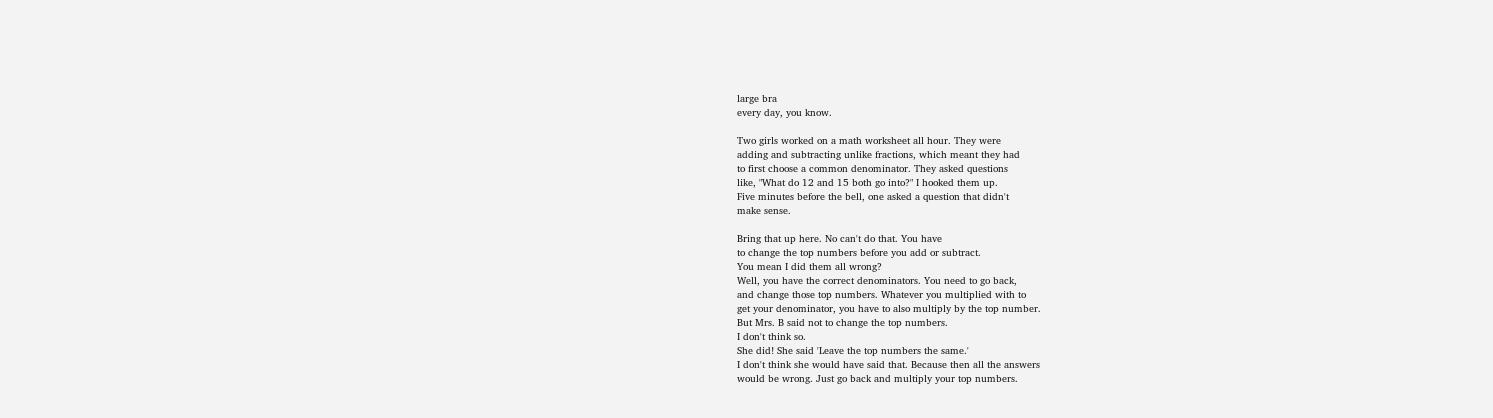large bra
every day, you know.

Two girls worked on a math worksheet all hour. They were
adding and subtracting unlike fractions, which meant they had
to first choose a common denominator. They asked questions
like, "What do 12 and 15 both go into?" I hooked them up.
Five minutes before the bell, one asked a question that didn't
make sense.

Bring that up here. No can't do that. You have
to change the top numbers before you add or subtract.
You mean I did them all wrong?
Well, you have the correct denominators. You need to go back,
and change those top numbers. Whatever you multiplied with to
get your denominator, you have to also multiply by the top number.
But Mrs. B said not to change the top numbers.
I don't think so.
She did! She said 'Leave the top numbers the same.'
I don't think she would have said that. Because then all the answers
would be wrong. Just go back and multiply your top numbers.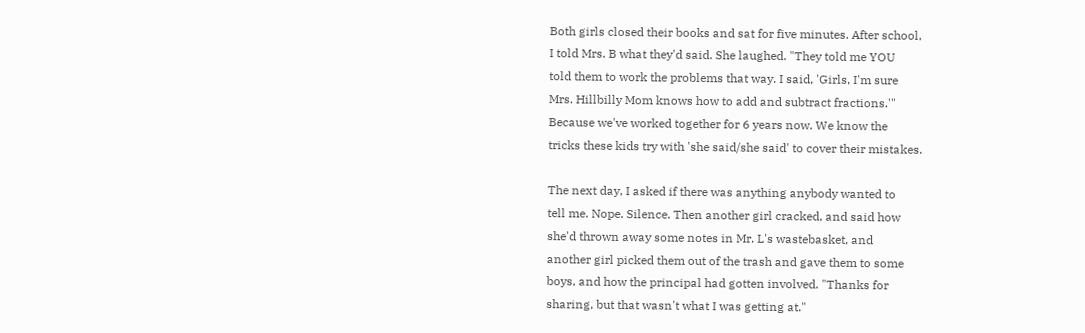Both girls closed their books and sat for five minutes. After school,
I told Mrs. B what they'd said. She laughed. "They told me YOU
told them to work the problems that way. I said, 'Girls, I'm sure
Mrs. Hillbilly Mom knows how to add and subtract fractions.'"
Because we've worked together for 6 years now. We know the
tricks these kids try with 'she said/she said' to cover their mistakes.

The next day, I asked if there was anything anybody wanted to
tell me. Nope. Silence. Then another girl cracked, and said how
she'd thrown away some notes in Mr. L's wastebasket, and
another girl picked them out of the trash and gave them to some
boys, and how the principal had gotten involved. "Thanks for
sharing, but that wasn't what I was getting at."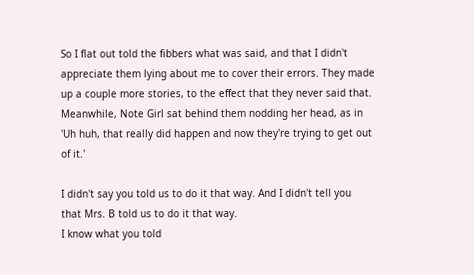So I flat out told the fibbers what was said, and that I didn't
appreciate them lying about me to cover their errors. They made
up a couple more stories, to the effect that they never said that.
Meanwhile, Note Girl sat behind them nodding her head, as in
'Uh huh, that really did happen and now they're trying to get out
of it.'

I didn't say you told us to do it that way. And I didn't tell you
that Mrs. B told us to do it that way.
I know what you told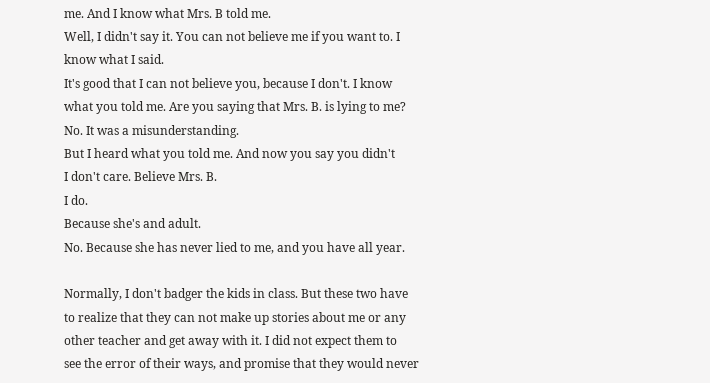me. And I know what Mrs. B told me.
Well, I didn't say it. You can not believe me if you want to. I
know what I said.
It's good that I can not believe you, because I don't. I know
what you told me. Are you saying that Mrs. B. is lying to me?
No. It was a misunderstanding.
But I heard what you told me. And now you say you didn't
I don't care. Believe Mrs. B.
I do.
Because she's and adult.
No. Because she has never lied to me, and you have all year.

Normally, I don't badger the kids in class. But these two have
to realize that they can not make up stories about me or any
other teacher and get away with it. I did not expect them to
see the error of their ways, and promise that they would never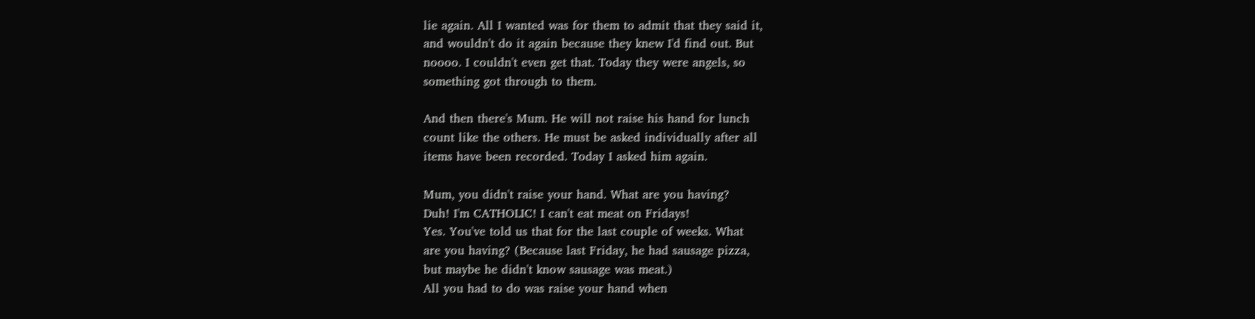lie again. All I wanted was for them to admit that they said it,
and wouldn't do it again because they knew I'd find out. But
noooo. I couldn't even get that. Today they were angels, so
something got through to them.

And then there's Mum. He will not raise his hand for lunch
count like the others. He must be asked individually after all
items have been recorded. Today I asked him again.

Mum, you didn't raise your hand. What are you having?
Duh! I'm CATHOLIC! I can't eat meat on Fridays!
Yes. You've told us that for the last couple of weeks. What
are you having? (Because last Friday, he had sausage pizza,
but maybe he didn't know sausage was meat.)
All you had to do was raise your hand when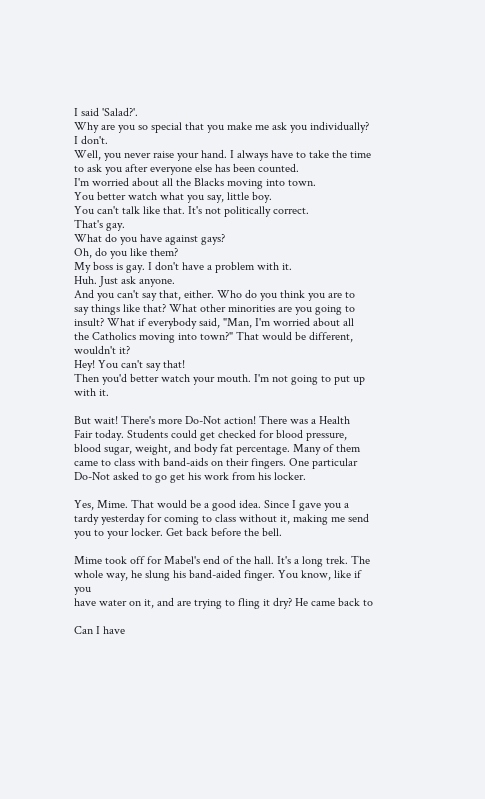I said 'Salad?'.
Why are you so special that you make me ask you individually?
I don't.
Well, you never raise your hand. I always have to take the time
to ask you after everyone else has been counted.
I'm worried about all the Blacks moving into town.
You better watch what you say, little boy.
You can't talk like that. It's not politically correct.
That's gay.
What do you have against gays?
Oh, do you like them?
My boss is gay. I don't have a problem with it.
Huh. Just ask anyone.
And you can't say that, either. Who do you think you are to
say things like that? What other minorities are you going to
insult? What if everybody said, "Man, I'm worried about all
the Catholics moving into town?" That would be different,
wouldn't it?
Hey! You can't say that!
Then you'd better watch your mouth. I'm not going to put up
with it.

But wait! There's more Do-Not action! There was a Health
Fair today. Students could get checked for blood pressure,
blood sugar, weight, and body fat percentage. Many of them
came to class with band-aids on their fingers. One particular
Do-Not asked to go get his work from his locker.

Yes, Mime. That would be a good idea. Since I gave you a
tardy yesterday for coming to class without it, making me send
you to your locker. Get back before the bell.

Mime took off for Mabel's end of the hall. It's a long trek. The
whole way, he slung his band-aided finger. You know, like if you
have water on it, and are trying to fling it dry? He came back to

Can I have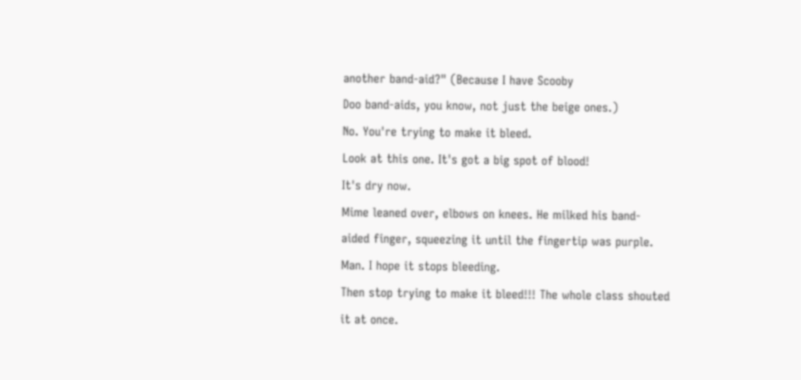another band-aid?" (Because I have Scooby
Doo band-aids, you know, not just the beige ones.)
No. You're trying to make it bleed.
Look at this one. It's got a big spot of blood!
It's dry now.
Mime leaned over, elbows on knees. He milked his band-
aided finger, squeezing it until the fingertip was purple.
Man. I hope it stops bleeding.
Then stop trying to make it bleed!!! The whole class shouted
it at once.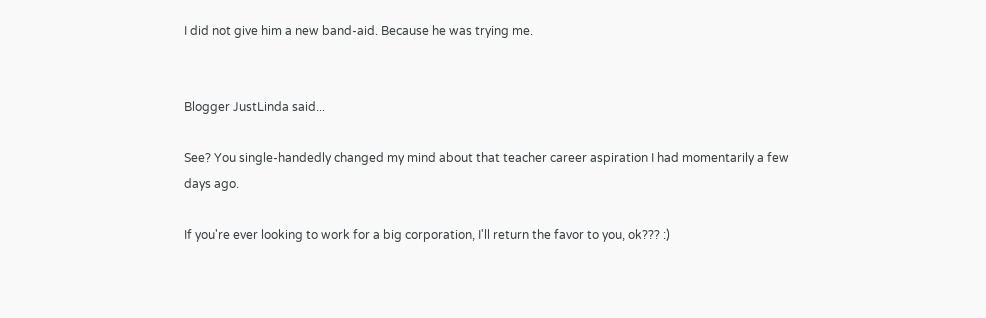I did not give him a new band-aid. Because he was trying me.


Blogger JustLinda said...

See? You single-handedly changed my mind about that teacher career aspiration I had momentarily a few days ago.

If you're ever looking to work for a big corporation, I'll return the favor to you, ok??? :)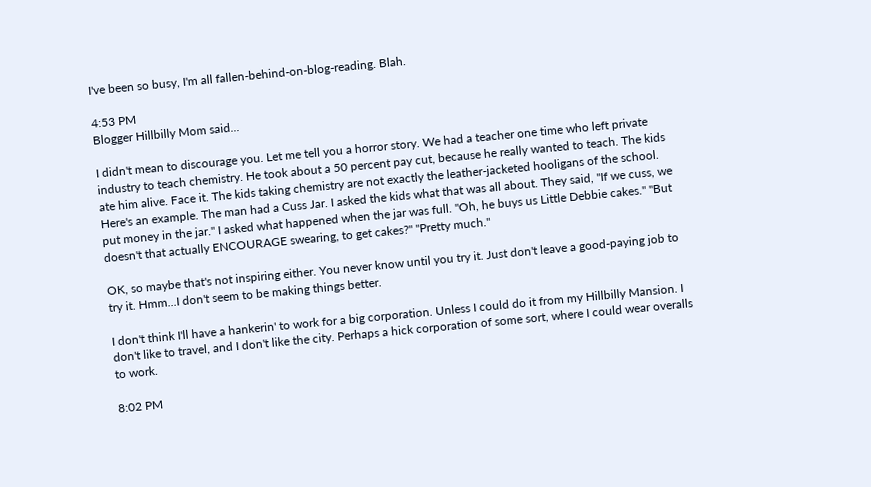I've been so busy, I'm all fallen-behind-on-blog-reading. Blah.

4:53 PM
Blogger Hillbilly Mom said...

I didn't mean to discourage you. Let me tell you a horror story. We had a teacher one time who left private industry to teach chemistry. He took about a 50 percent pay cut, because he really wanted to teach. The kids ate him alive. Face it. The kids taking chemistry are not exactly the leather-jacketed hooligans of the school. Here's an example. The man had a Cuss Jar. I asked the kids what that was all about. They said, "If we cuss, we put money in the jar." I asked what happened when the jar was full. "Oh, he buys us Little Debbie cakes." "But doesn't that actually ENCOURAGE swearing, to get cakes?" "Pretty much."

OK, so maybe that's not inspiring either. You never know until you try it. Just don't leave a good-paying job to try it. Hmm...I don't seem to be making things better.

I don't think I'll have a hankerin' to work for a big corporation. Unless I could do it from my Hillbilly Mansion. I don't like to travel, and I don't like the city. Perhaps a hick corporation of some sort, where I could wear overalls to work.

8:02 PM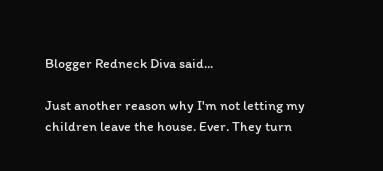Blogger Redneck Diva said...

Just another reason why I'm not letting my children leave the house. Ever. They turn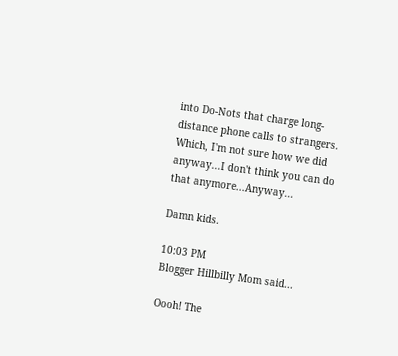into Do-Nots that charge long-distance phone calls to strangers. Which, I'm not sure how we did anyway...I don't think you can do that anymore...Anyway...

Damn kids.

10:03 PM
Blogger Hillbilly Mom said...

Oooh! The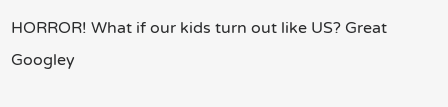HORROR! What if our kids turn out like US? Great Googley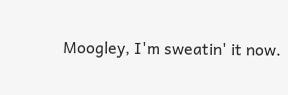Moogley, I'm sweatin' it now.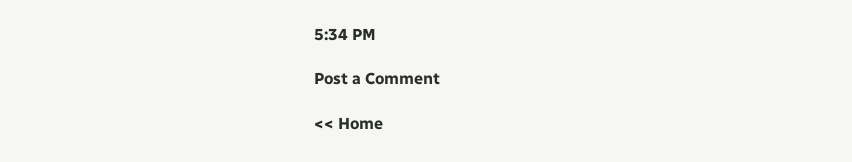5:34 PM

Post a Comment

<< Home